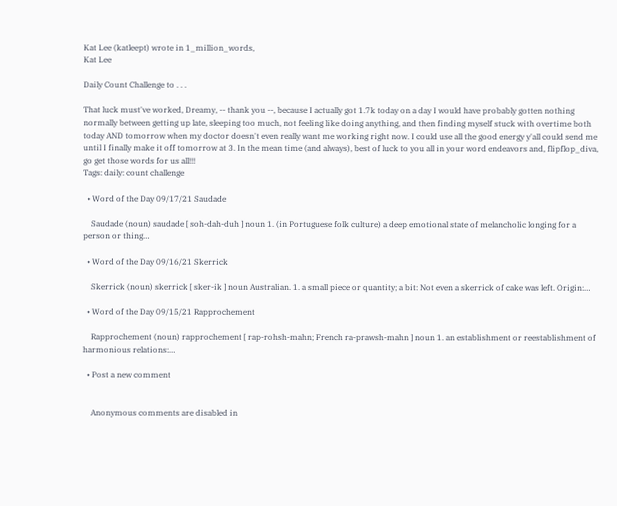Kat Lee (katleept) wrote in 1_million_words,
Kat Lee

Daily Count Challenge to . . .

That luck must've worked, Dreamy, -- thank you --, because I actually got 1.7k today on a day I would have probably gotten nothing normally between getting up late, sleeping too much, not feeling like doing anything, and then finding myself stuck with overtime both today AND tomorrow when my doctor doesn't even really want me working right now. I could use all the good energy y'all could send me until I finally make it off tomorrow at 3. In the mean time (and always), best of luck to you all in your word endeavors and, flipflop_diva, go get those words for us all!!!
Tags: daily: count challenge

  • Word of the Day 09/17/21 Saudade

    Saudade (noun) saudade [ soh-dah-duh ] noun 1. (in Portuguese folk culture) a deep emotional state of melancholic longing for a person or thing…

  • Word of the Day 09/16/21 Skerrick

    Skerrick (noun) skerrick [ sker-ik ] noun Australian. 1. a small piece or quantity; a bit: Not even a skerrick of cake was left. Origin:…

  • Word of the Day 09/15/21 Rapprochement

    Rapprochement (noun) rapprochement [ rap-rohsh-mahn; French ra-prawsh-mahn ] noun 1. an establishment or reestablishment of harmonious relations:…

  • Post a new comment


    Anonymous comments are disabled in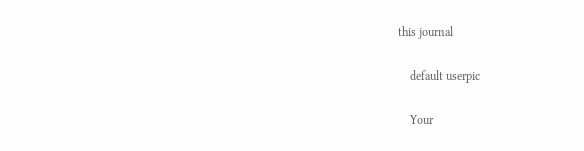this journal

    default userpic

    Your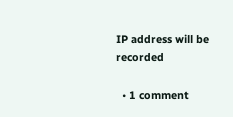IP address will be recorded

  • 1 comment